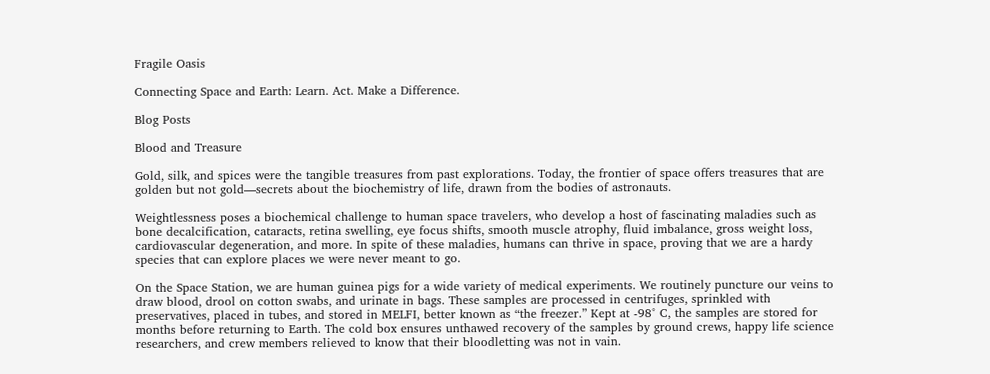Fragile Oasis

Connecting Space and Earth: Learn. Act. Make a Difference.

Blog Posts

Blood and Treasure

Gold, silk, and spices were the tangible treasures from past explorations. Today, the frontier of space offers treasures that are golden but not gold—secrets about the biochemistry of life, drawn from the bodies of astronauts.

Weightlessness poses a biochemical challenge to human space travelers, who develop a host of fascinating maladies such as bone decalcification, cataracts, retina swelling, eye focus shifts, smooth muscle atrophy, fluid imbalance, gross weight loss, cardiovascular degeneration, and more. In spite of these maladies, humans can thrive in space, proving that we are a hardy species that can explore places we were never meant to go.

On the Space Station, we are human guinea pigs for a wide variety of medical experiments. We routinely puncture our veins to draw blood, drool on cotton swabs, and urinate in bags. These samples are processed in centrifuges, sprinkled with preservatives, placed in tubes, and stored in MELFI, better known as “the freezer.” Kept at -98° C, the samples are stored for months before returning to Earth. The cold box ensures unthawed recovery of the samples by ground crews, happy life science researchers, and crew members relieved to know that their bloodletting was not in vain.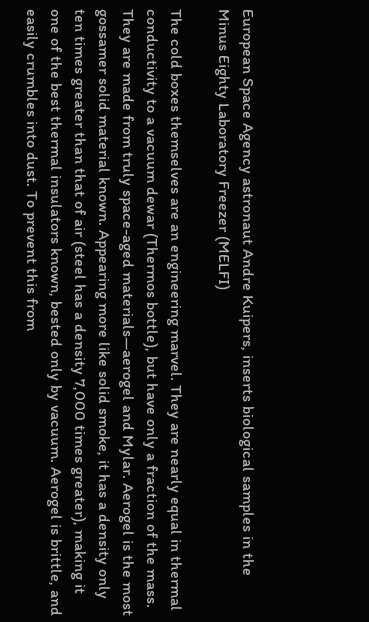European Space Agency astronaut Andre Kuipers, inserts biological samples in the Minus Eighty Laboratory Freezer (MELFI)

The cold boxes themselves are an engineering marvel. They are nearly equal in thermal conductivity to a vacuum dewar (Thermos bottle), but have only a fraction of the mass. They are made from truly space-aged materials—aerogel and Mylar. Aerogel is the most gossamer solid material known. Appearing more like solid smoke, it has a density only ten times greater than that of air (steel has a density 7,000 times greater), making it one of the best thermal insulators known, bested only by vacuum. Aerogel is brittle, and easily crumbles into dust. To prevent this from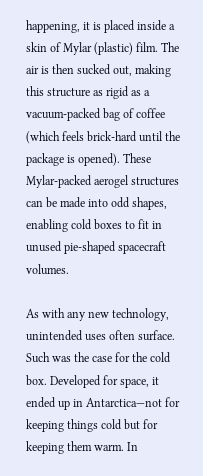happening, it is placed inside a skin of Mylar (plastic) film. The air is then sucked out, making this structure as rigid as a vacuum-packed bag of coffee (which feels brick-hard until the package is opened). These Mylar-packed aerogel structures can be made into odd shapes, enabling cold boxes to fit in unused pie-shaped spacecraft volumes.

As with any new technology, unintended uses often surface. Such was the case for the cold box. Developed for space, it ended up in Antarctica—not for keeping things cold but for keeping them warm. In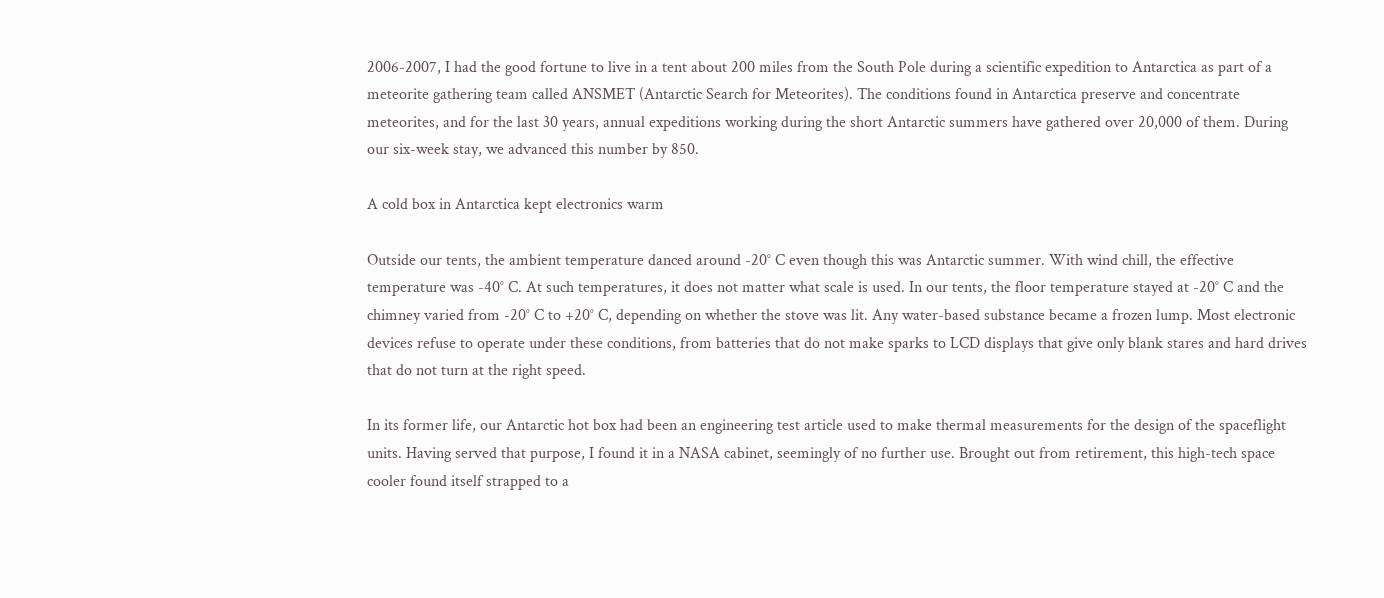2006-2007, I had the good fortune to live in a tent about 200 miles from the South Pole during a scientific expedition to Antarctica as part of a meteorite gathering team called ANSMET (Antarctic Search for Meteorites). The conditions found in Antarctica preserve and concentrate meteorites, and for the last 30 years, annual expeditions working during the short Antarctic summers have gathered over 20,000 of them. During our six-week stay, we advanced this number by 850.

A cold box in Antarctica kept electronics warm

Outside our tents, the ambient temperature danced around -20° C even though this was Antarctic summer. With wind chill, the effective temperature was -40° C. At such temperatures, it does not matter what scale is used. In our tents, the floor temperature stayed at -20° C and the chimney varied from -20° C to +20° C, depending on whether the stove was lit. Any water-based substance became a frozen lump. Most electronic devices refuse to operate under these conditions, from batteries that do not make sparks to LCD displays that give only blank stares and hard drives that do not turn at the right speed.

In its former life, our Antarctic hot box had been an engineering test article used to make thermal measurements for the design of the spaceflight units. Having served that purpose, I found it in a NASA cabinet, seemingly of no further use. Brought out from retirement, this high-tech space cooler found itself strapped to a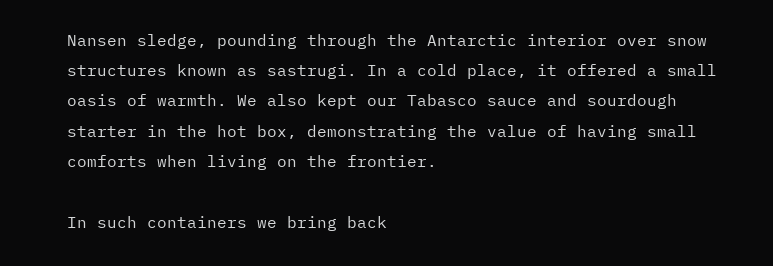Nansen sledge, pounding through the Antarctic interior over snow structures known as sastrugi. In a cold place, it offered a small oasis of warmth. We also kept our Tabasco sauce and sourdough starter in the hot box, demonstrating the value of having small comforts when living on the frontier.

In such containers we bring back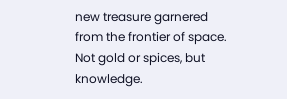new treasure garnered from the frontier of space. Not gold or spices, but knowledge.